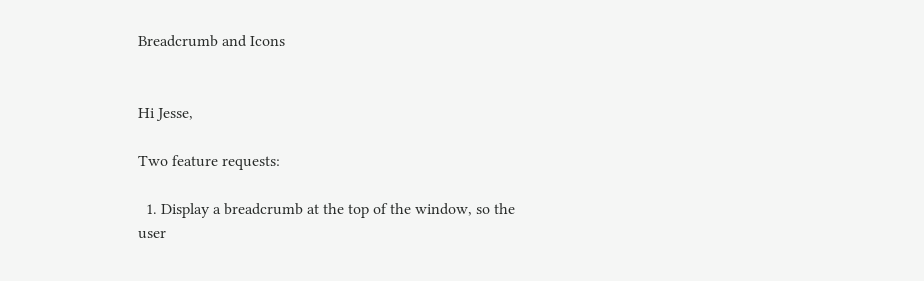Breadcrumb and Icons


Hi Jesse,

Two feature requests:

  1. Display a breadcrumb at the top of the window, so the user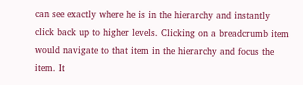can see exactly where he is in the hierarchy and instantly click back up to higher levels. Clicking on a breadcrumb item would navigate to that item in the hierarchy and focus the item. It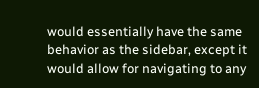would essentially have the same behavior as the sidebar, except it would allow for navigating to any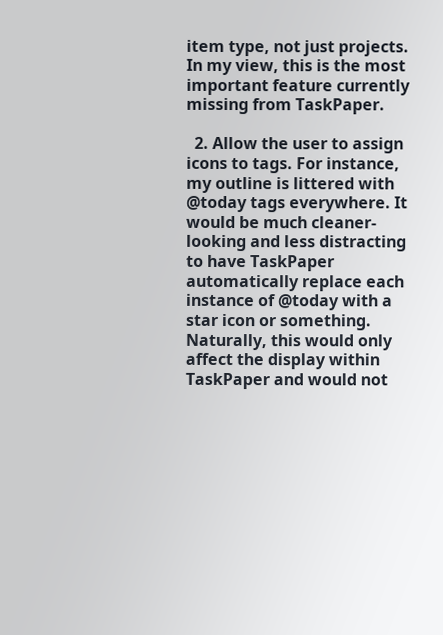item type, not just projects. In my view, this is the most important feature currently missing from TaskPaper.

  2. Allow the user to assign icons to tags. For instance, my outline is littered with @today tags everywhere. It would be much cleaner-looking and less distracting to have TaskPaper automatically replace each instance of @today with a star icon or something. Naturally, this would only affect the display within TaskPaper and would not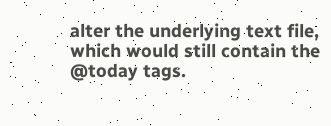alter the underlying text file, which would still contain the @today tags.